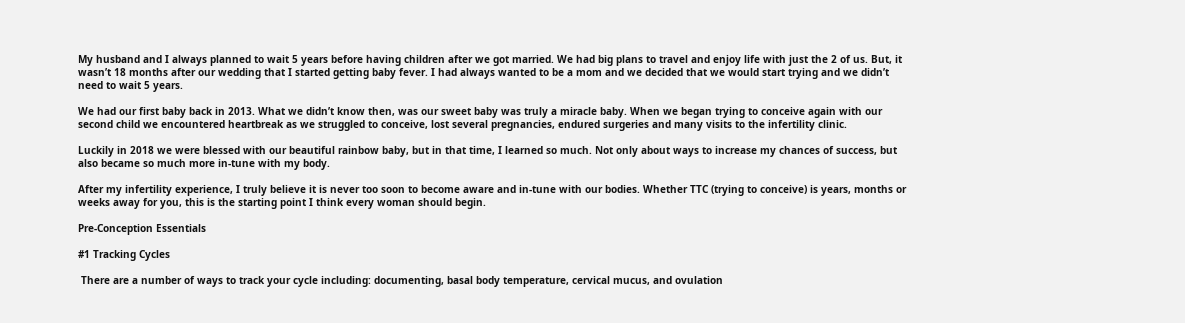My husband and I always planned to wait 5 years before having children after we got married. We had big plans to travel and enjoy life with just the 2 of us. But, it wasn’t 18 months after our wedding that I started getting baby fever. I had always wanted to be a mom and we decided that we would start trying and we didn’t need to wait 5 years.

We had our first baby back in 2013. What we didn’t know then, was our sweet baby was truly a miracle baby. When we began trying to conceive again with our second child we encountered heartbreak as we struggled to conceive, lost several pregnancies, endured surgeries and many visits to the infertility clinic.

Luckily in 2018 we were blessed with our beautiful rainbow baby, but in that time, I learned so much. Not only about ways to increase my chances of success, but also became so much more in-tune with my body.

After my infertility experience, I truly believe it is never too soon to become aware and in-tune with our bodies. Whether TTC (trying to conceive) is years, months or weeks away for you, this is the starting point I think every woman should begin.

Pre-Conception Essentials

#1 Tracking Cycles

 There are a number of ways to track your cycle including: documenting, basal body temperature, cervical mucus, and ovulation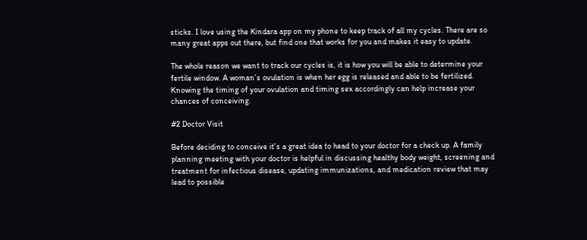sticks. I love using the Kindara app on my phone to keep track of all my cycles. There are so many great apps out there, but find one that works for you and makes it easy to update.

The whole reason we want to track our cycles is, it is how you will be able to determine your fertile window. A woman’s ovulation is when her egg is released and able to be fertilized. Knowing the timing of your ovulation and timing sex accordingly can help increase your chances of conceiving.

#2 Doctor Visit

Before deciding to conceive it’s a great idea to head to your doctor for a check up. A family planning meeting with your doctor is helpful in discussing healthy body weight, screening and treatment for infectious disease, updating immunizations, and medication review that may lead to possible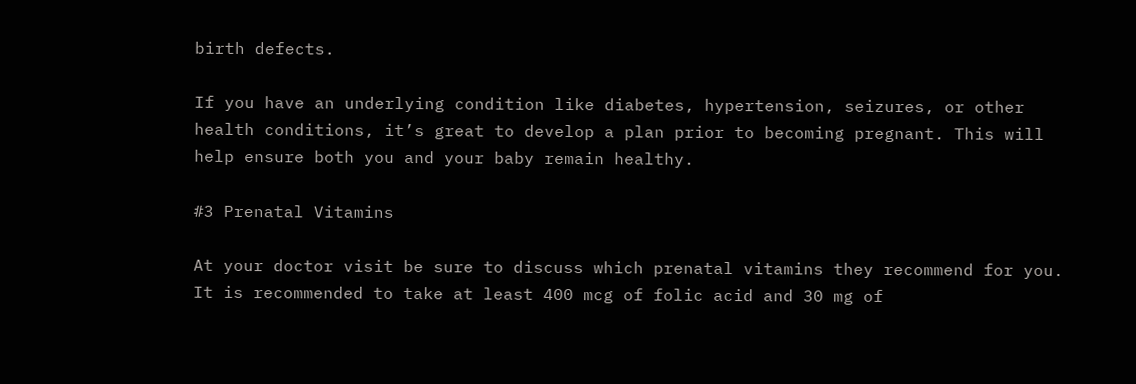birth defects.

If you have an underlying condition like diabetes, hypertension, seizures, or other health conditions, it’s great to develop a plan prior to becoming pregnant. This will help ensure both you and your baby remain healthy.

#3 Prenatal Vitamins

At your doctor visit be sure to discuss which prenatal vitamins they recommend for you. It is recommended to take at least 400 mcg of folic acid and 30 mg of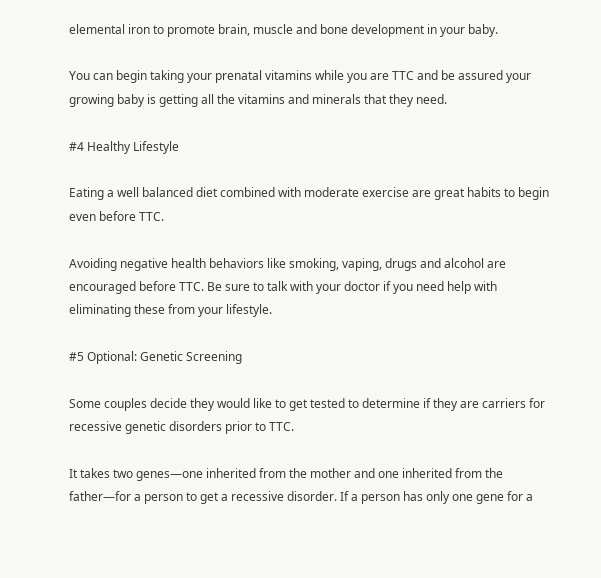elemental iron to promote brain, muscle and bone development in your baby.

You can begin taking your prenatal vitamins while you are TTC and be assured your growing baby is getting all the vitamins and minerals that they need.

#4 Healthy Lifestyle

Eating a well balanced diet combined with moderate exercise are great habits to begin even before TTC.

Avoiding negative health behaviors like smoking, vaping, drugs and alcohol are encouraged before TTC. Be sure to talk with your doctor if you need help with eliminating these from your lifestyle.

#5 Optional: Genetic Screening

Some couples decide they would like to get tested to determine if they are carriers for recessive genetic disorders prior to TTC.

It takes two genes—one inherited from the mother and one inherited from the father—for a person to get a recessive disorder. If a person has only one gene for a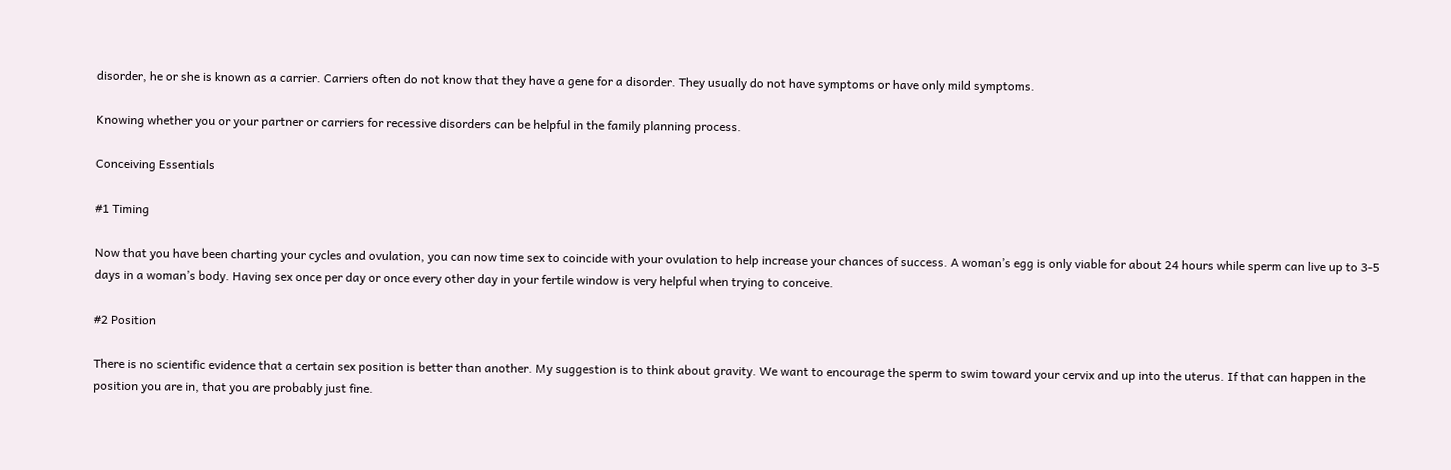disorder, he or she is known as a carrier. Carriers often do not know that they have a gene for a disorder. They usually do not have symptoms or have only mild symptoms.

Knowing whether you or your partner or carriers for recessive disorders can be helpful in the family planning process.

Conceiving Essentials

#1 Timing

Now that you have been charting your cycles and ovulation, you can now time sex to coincide with your ovulation to help increase your chances of success. A woman’s egg is only viable for about 24 hours while sperm can live up to 3-5 days in a woman’s body. Having sex once per day or once every other day in your fertile window is very helpful when trying to conceive.

#2 Position

There is no scientific evidence that a certain sex position is better than another. My suggestion is to think about gravity. We want to encourage the sperm to swim toward your cervix and up into the uterus. If that can happen in the position you are in, that you are probably just fine.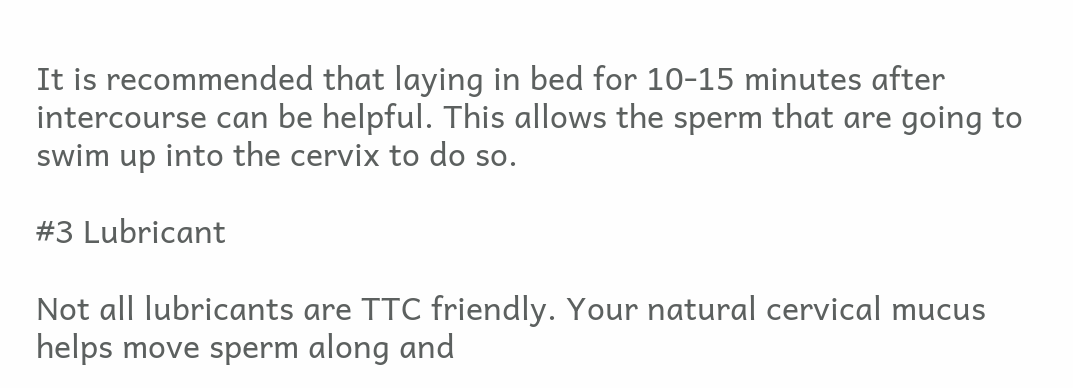It is recommended that laying in bed for 10-15 minutes after intercourse can be helpful. This allows the sperm that are going to swim up into the cervix to do so.

#3 Lubricant

Not all lubricants are TTC friendly. Your natural cervical mucus helps move sperm along and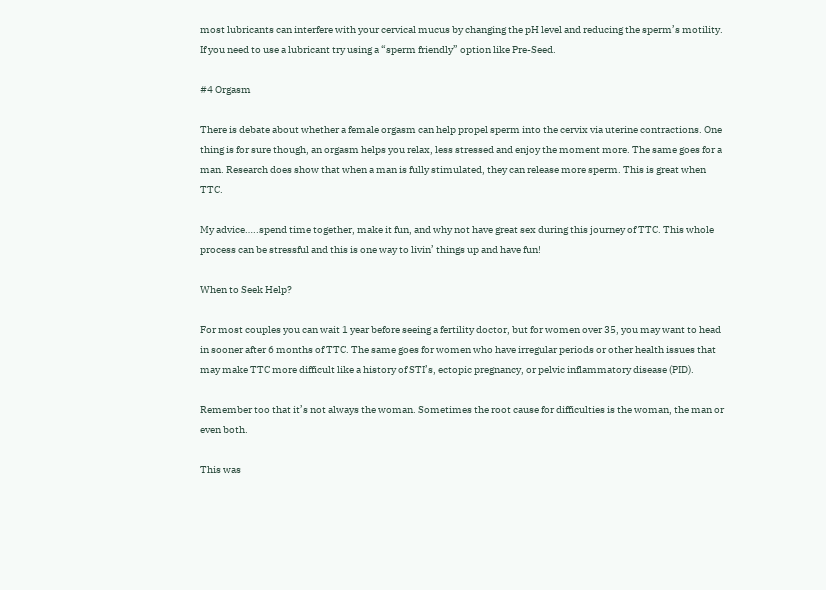most lubricants can interfere with your cervical mucus by changing the pH level and reducing the sperm’s motility. If you need to use a lubricant try using a “sperm friendly” option like Pre-Seed.

#4 Orgasm

There is debate about whether a female orgasm can help propel sperm into the cervix via uterine contractions. One thing is for sure though, an orgasm helps you relax, less stressed and enjoy the moment more. The same goes for a man. Research does show that when a man is fully stimulated, they can release more sperm. This is great when TTC.

My advice…..spend time together, make it fun, and why not have great sex during this journey of TTC. This whole process can be stressful and this is one way to livin’ things up and have fun!

When to Seek Help?

For most couples you can wait 1 year before seeing a fertility doctor, but for women over 35, you may want to head in sooner after 6 months of TTC. The same goes for women who have irregular periods or other health issues that may make TTC more difficult like a history of STI’s, ectopic pregnancy, or pelvic inflammatory disease (PID).

Remember too that it’s not always the woman. Sometimes the root cause for difficulties is the woman, the man or even both.

This was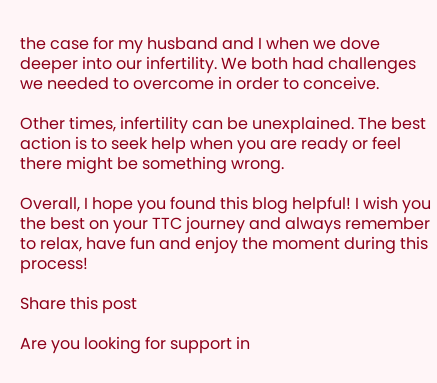the case for my husband and I when we dove deeper into our infertility. We both had challenges we needed to overcome in order to conceive.

Other times, infertility can be unexplained. The best action is to seek help when you are ready or feel there might be something wrong.

Overall, I hope you found this blog helpful! I wish you the best on your TTC journey and always remember to relax, have fun and enjoy the moment during this process!

Share this post

Are you looking for support in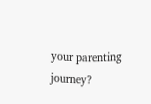your parenting journey?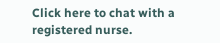Click here to chat with a registered nurse.